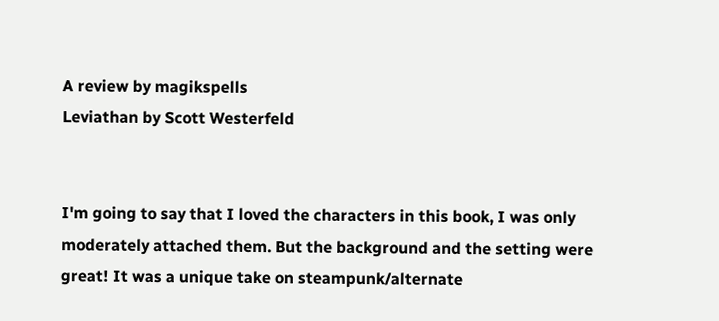A review by magikspells
Leviathan by Scott Westerfeld


I'm going to say that I loved the characters in this book, I was only moderately attached them. But the background and the setting were great! It was a unique take on steampunk/alternate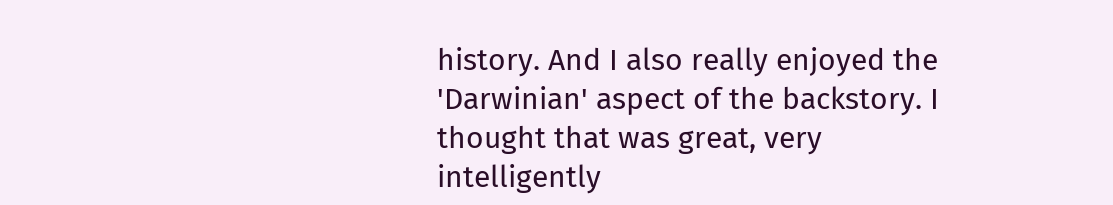history. And I also really enjoyed the 'Darwinian' aspect of the backstory. I thought that was great, very intelligently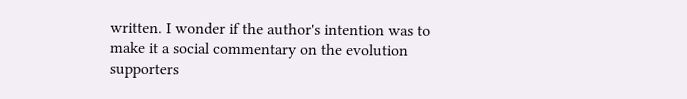written. I wonder if the author's intention was to make it a social commentary on the evolution supporters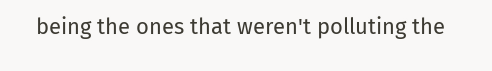being the ones that weren't polluting the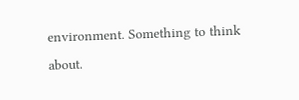environment. Something to think about.